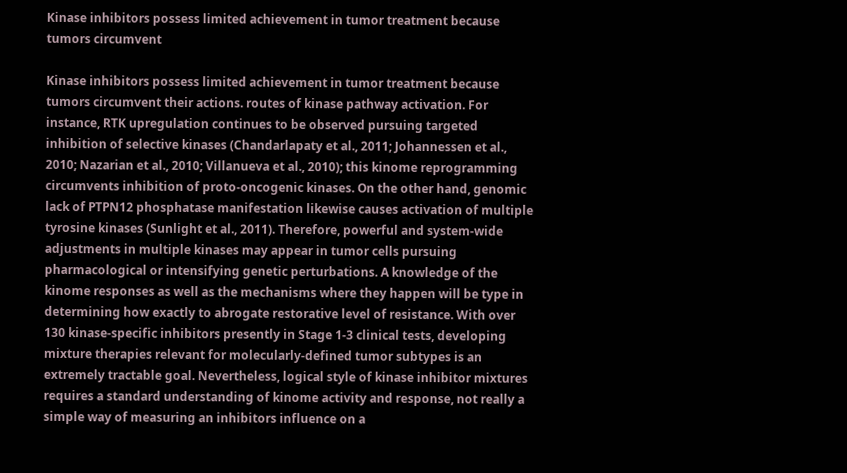Kinase inhibitors possess limited achievement in tumor treatment because tumors circumvent

Kinase inhibitors possess limited achievement in tumor treatment because tumors circumvent their actions. routes of kinase pathway activation. For instance, RTK upregulation continues to be observed pursuing targeted inhibition of selective kinases (Chandarlapaty et al., 2011; Johannessen et al., 2010; Nazarian et al., 2010; Villanueva et al., 2010); this kinome reprogramming circumvents inhibition of proto-oncogenic kinases. On the other hand, genomic lack of PTPN12 phosphatase manifestation likewise causes activation of multiple tyrosine kinases (Sunlight et al., 2011). Therefore, powerful and system-wide adjustments in multiple kinases may appear in tumor cells pursuing pharmacological or intensifying genetic perturbations. A knowledge of the kinome responses as well as the mechanisms where they happen will be type in determining how exactly to abrogate restorative level of resistance. With over 130 kinase-specific inhibitors presently in Stage 1-3 clinical tests, developing mixture therapies relevant for molecularly-defined tumor subtypes is an extremely tractable goal. Nevertheless, logical style of kinase inhibitor mixtures requires a standard understanding of kinome activity and response, not really a simple way of measuring an inhibitors influence on a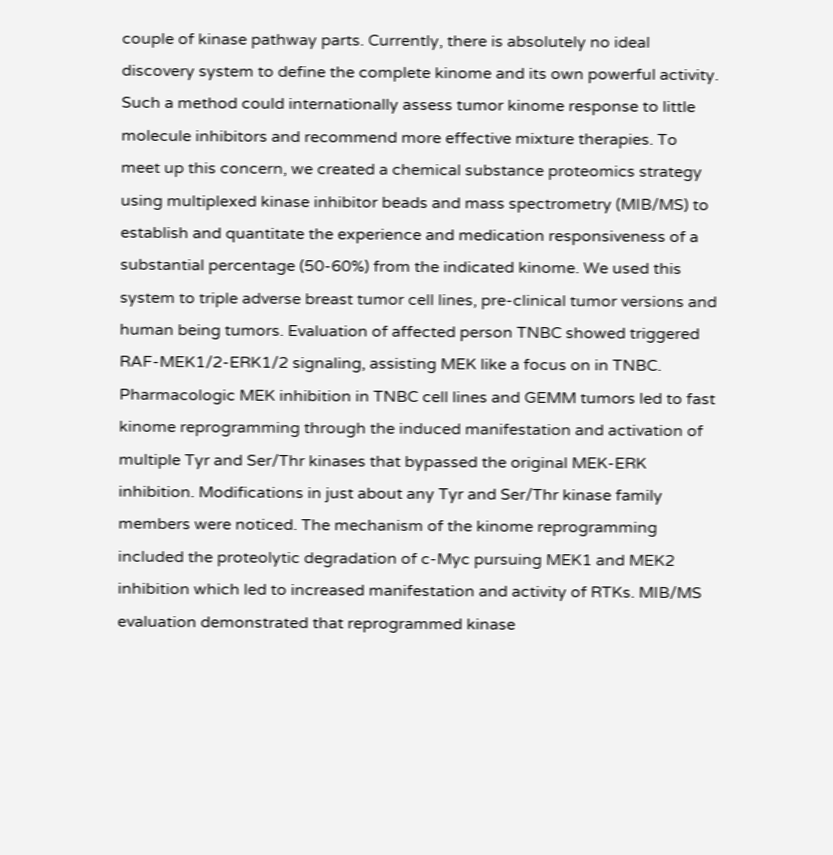couple of kinase pathway parts. Currently, there is absolutely no ideal discovery system to define the complete kinome and its own powerful activity. Such a method could internationally assess tumor kinome response to little molecule inhibitors and recommend more effective mixture therapies. To meet up this concern, we created a chemical substance proteomics strategy using multiplexed kinase inhibitor beads and mass spectrometry (MIB/MS) to establish and quantitate the experience and medication responsiveness of a substantial percentage (50-60%) from the indicated kinome. We used this system to triple adverse breast tumor cell lines, pre-clinical tumor versions and human being tumors. Evaluation of affected person TNBC showed triggered RAF-MEK1/2-ERK1/2 signaling, assisting MEK like a focus on in TNBC. Pharmacologic MEK inhibition in TNBC cell lines and GEMM tumors led to fast kinome reprogramming through the induced manifestation and activation of multiple Tyr and Ser/Thr kinases that bypassed the original MEK-ERK inhibition. Modifications in just about any Tyr and Ser/Thr kinase family members were noticed. The mechanism of the kinome reprogramming included the proteolytic degradation of c-Myc pursuing MEK1 and MEK2 inhibition which led to increased manifestation and activity of RTKs. MIB/MS evaluation demonstrated that reprogrammed kinase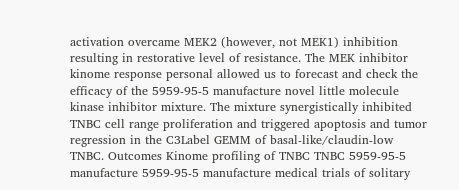activation overcame MEK2 (however, not MEK1) inhibition resulting in restorative level of resistance. The MEK inhibitor kinome response personal allowed us to forecast and check the efficacy of the 5959-95-5 manufacture novel little molecule kinase inhibitor mixture. The mixture synergistically inhibited TNBC cell range proliferation and triggered apoptosis and tumor regression in the C3Label GEMM of basal-like/claudin-low TNBC. Outcomes Kinome profiling of TNBC TNBC 5959-95-5 manufacture 5959-95-5 manufacture medical trials of solitary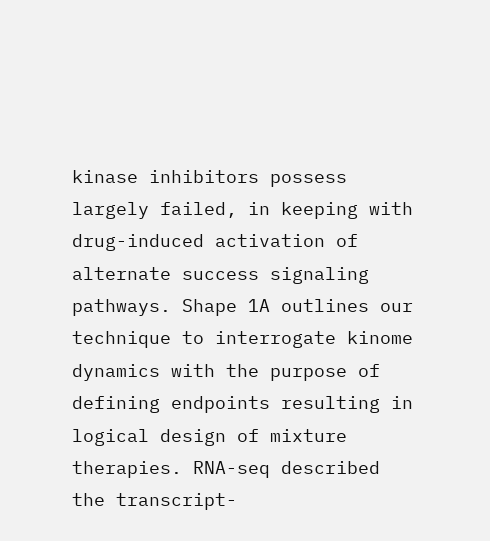kinase inhibitors possess largely failed, in keeping with drug-induced activation of alternate success signaling pathways. Shape 1A outlines our technique to interrogate kinome dynamics with the purpose of defining endpoints resulting in logical design of mixture therapies. RNA-seq described the transcript-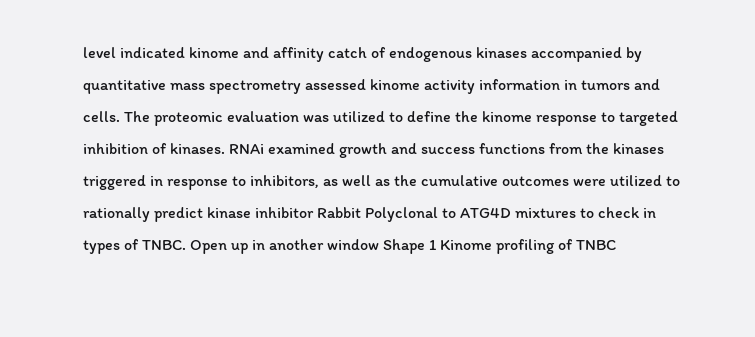level indicated kinome and affinity catch of endogenous kinases accompanied by quantitative mass spectrometry assessed kinome activity information in tumors and cells. The proteomic evaluation was utilized to define the kinome response to targeted inhibition of kinases. RNAi examined growth and success functions from the kinases triggered in response to inhibitors, as well as the cumulative outcomes were utilized to rationally predict kinase inhibitor Rabbit Polyclonal to ATG4D mixtures to check in types of TNBC. Open up in another window Shape 1 Kinome profiling of TNBC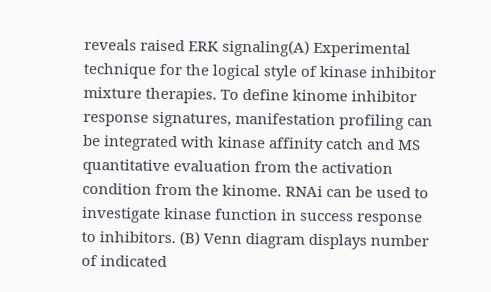reveals raised ERK signaling(A) Experimental technique for the logical style of kinase inhibitor mixture therapies. To define kinome inhibitor response signatures, manifestation profiling can be integrated with kinase affinity catch and MS quantitative evaluation from the activation condition from the kinome. RNAi can be used to investigate kinase function in success response to inhibitors. (B) Venn diagram displays number of indicated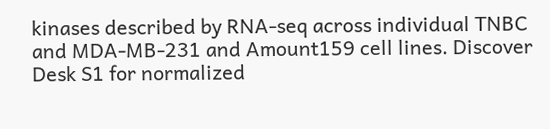kinases described by RNA-seq across individual TNBC and MDA-MB-231 and Amount159 cell lines. Discover Desk S1 for normalized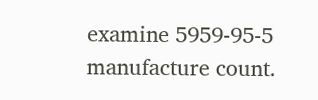examine 5959-95-5 manufacture count.